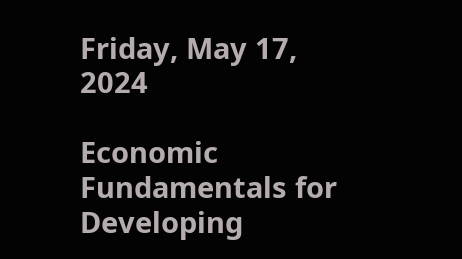Friday, May 17, 2024

Economic Fundamentals for Developing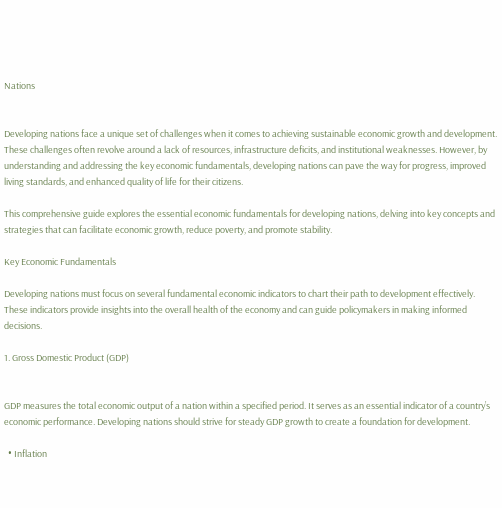Nations


Developing nations face a unique set of challenges when it comes to achieving sustainable economic growth and development. These challenges often revolve around a lack of resources, infrastructure deficits, and institutional weaknesses. However, by understanding and addressing the key economic fundamentals, developing nations can pave the way for progress, improved living standards, and enhanced quality of life for their citizens.

This comprehensive guide explores the essential economic fundamentals for developing nations, delving into key concepts and strategies that can facilitate economic growth, reduce poverty, and promote stability.

Key Economic Fundamentals

Developing nations must focus on several fundamental economic indicators to chart their path to development effectively. These indicators provide insights into the overall health of the economy and can guide policymakers in making informed decisions.

1. Gross Domestic Product (GDP)


GDP measures the total economic output of a nation within a specified period. It serves as an essential indicator of a country’s economic performance. Developing nations should strive for steady GDP growth to create a foundation for development.

  • Inflation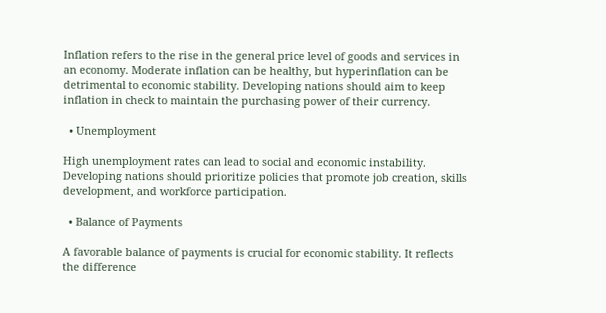Inflation refers to the rise in the general price level of goods and services in an economy. Moderate inflation can be healthy, but hyperinflation can be detrimental to economic stability. Developing nations should aim to keep inflation in check to maintain the purchasing power of their currency.

  • Unemployment

High unemployment rates can lead to social and economic instability. Developing nations should prioritize policies that promote job creation, skills development, and workforce participation.

  • Balance of Payments

A favorable balance of payments is crucial for economic stability. It reflects the difference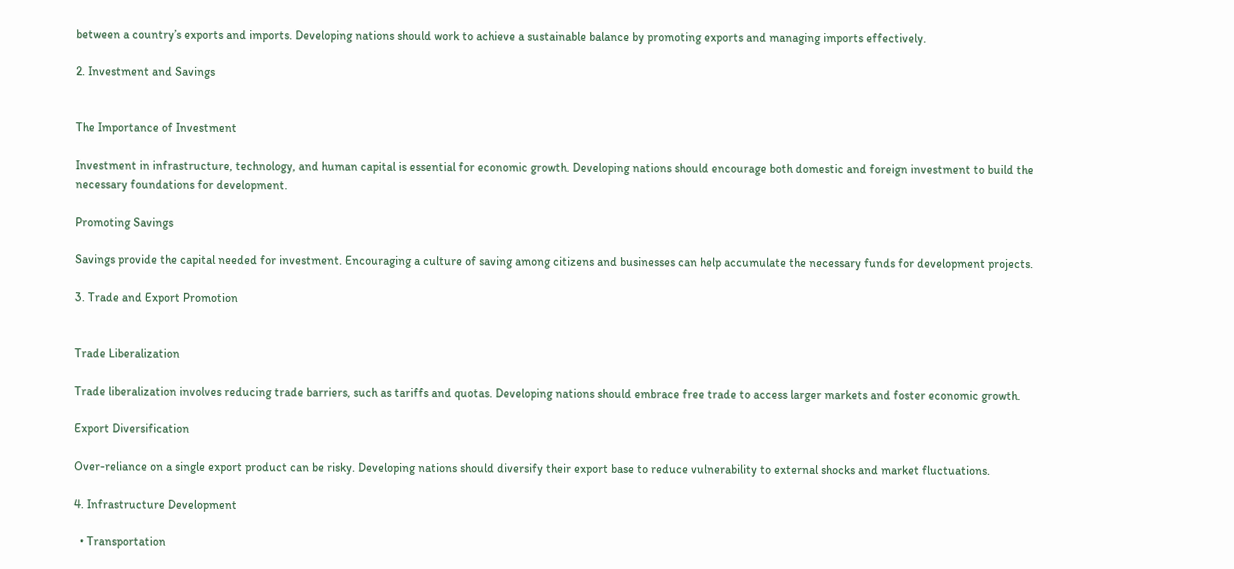between a country’s exports and imports. Developing nations should work to achieve a sustainable balance by promoting exports and managing imports effectively.

2. Investment and Savings


The Importance of Investment

Investment in infrastructure, technology, and human capital is essential for economic growth. Developing nations should encourage both domestic and foreign investment to build the necessary foundations for development.

Promoting Savings

Savings provide the capital needed for investment. Encouraging a culture of saving among citizens and businesses can help accumulate the necessary funds for development projects.

3. Trade and Export Promotion


Trade Liberalization

Trade liberalization involves reducing trade barriers, such as tariffs and quotas. Developing nations should embrace free trade to access larger markets and foster economic growth.

Export Diversification

Over-reliance on a single export product can be risky. Developing nations should diversify their export base to reduce vulnerability to external shocks and market fluctuations.

4. Infrastructure Development

  • Transportation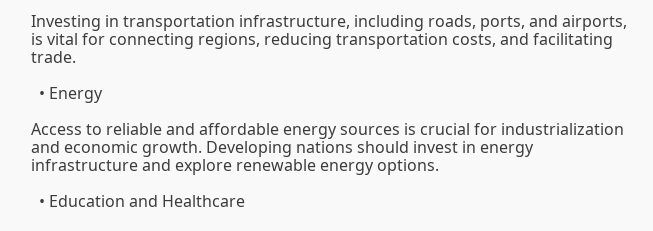Investing in transportation infrastructure, including roads, ports, and airports, is vital for connecting regions, reducing transportation costs, and facilitating trade.

  • Energy

Access to reliable and affordable energy sources is crucial for industrialization and economic growth. Developing nations should invest in energy infrastructure and explore renewable energy options.

  • Education and Healthcare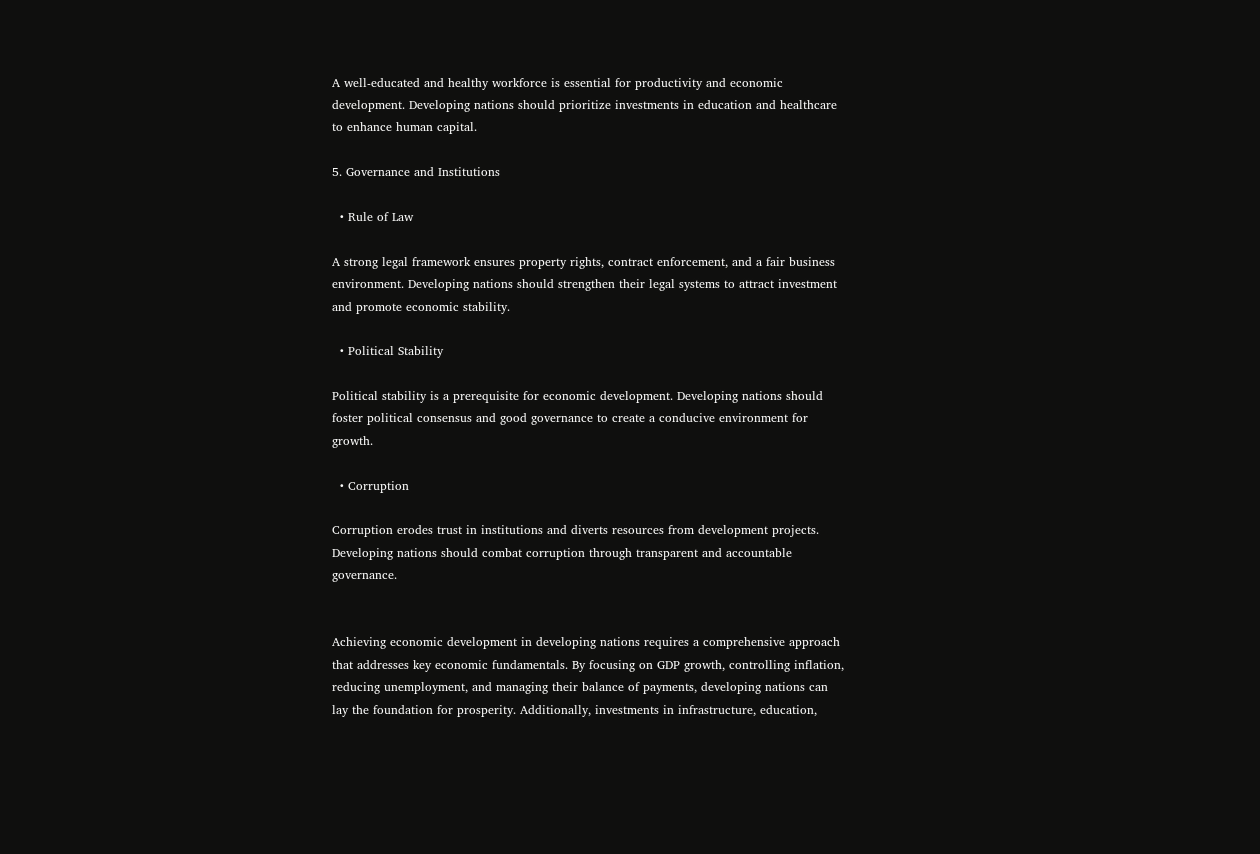A well-educated and healthy workforce is essential for productivity and economic development. Developing nations should prioritize investments in education and healthcare to enhance human capital.

5. Governance and Institutions

  • Rule of Law

A strong legal framework ensures property rights, contract enforcement, and a fair business environment. Developing nations should strengthen their legal systems to attract investment and promote economic stability.

  • Political Stability

Political stability is a prerequisite for economic development. Developing nations should foster political consensus and good governance to create a conducive environment for growth.

  • Corruption

Corruption erodes trust in institutions and diverts resources from development projects. Developing nations should combat corruption through transparent and accountable governance.


Achieving economic development in developing nations requires a comprehensive approach that addresses key economic fundamentals. By focusing on GDP growth, controlling inflation, reducing unemployment, and managing their balance of payments, developing nations can lay the foundation for prosperity. Additionally, investments in infrastructure, education,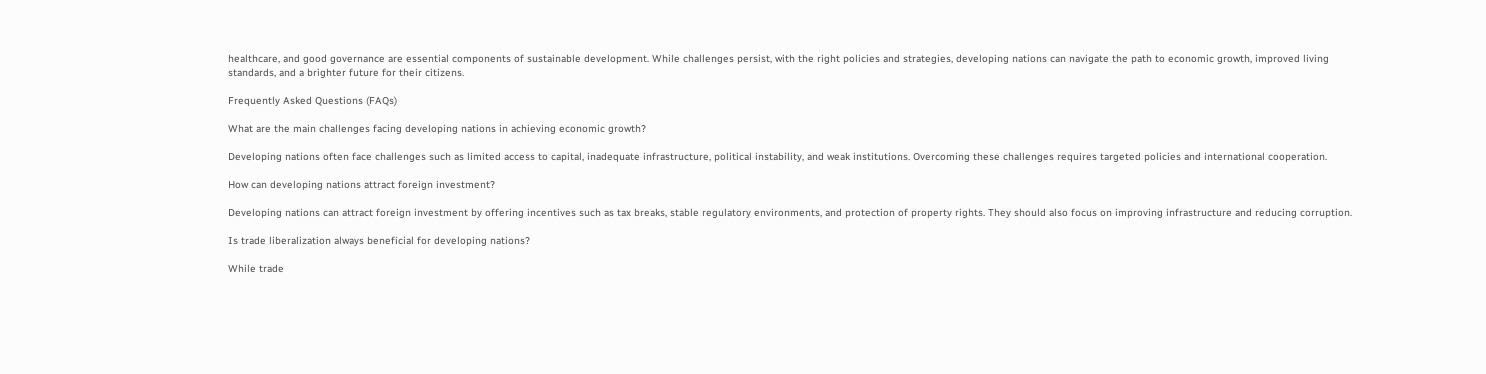healthcare, and good governance are essential components of sustainable development. While challenges persist, with the right policies and strategies, developing nations can navigate the path to economic growth, improved living standards, and a brighter future for their citizens.

Frequently Asked Questions (FAQs)

What are the main challenges facing developing nations in achieving economic growth?

Developing nations often face challenges such as limited access to capital, inadequate infrastructure, political instability, and weak institutions. Overcoming these challenges requires targeted policies and international cooperation.

How can developing nations attract foreign investment?

Developing nations can attract foreign investment by offering incentives such as tax breaks, stable regulatory environments, and protection of property rights. They should also focus on improving infrastructure and reducing corruption.

Is trade liberalization always beneficial for developing nations?

While trade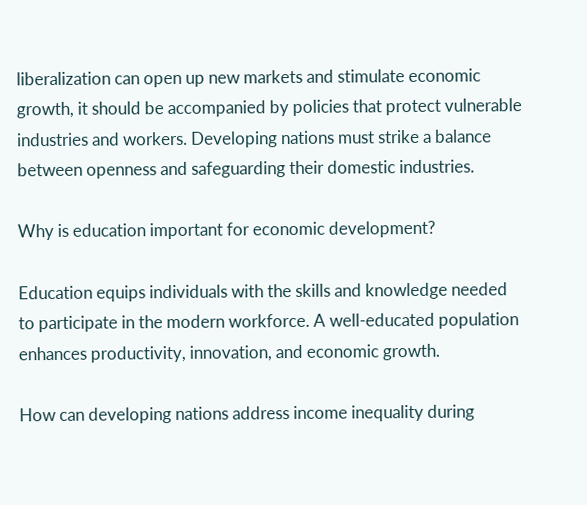liberalization can open up new markets and stimulate economic growth, it should be accompanied by policies that protect vulnerable industries and workers. Developing nations must strike a balance between openness and safeguarding their domestic industries.

Why is education important for economic development?

Education equips individuals with the skills and knowledge needed to participate in the modern workforce. A well-educated population enhances productivity, innovation, and economic growth.

How can developing nations address income inequality during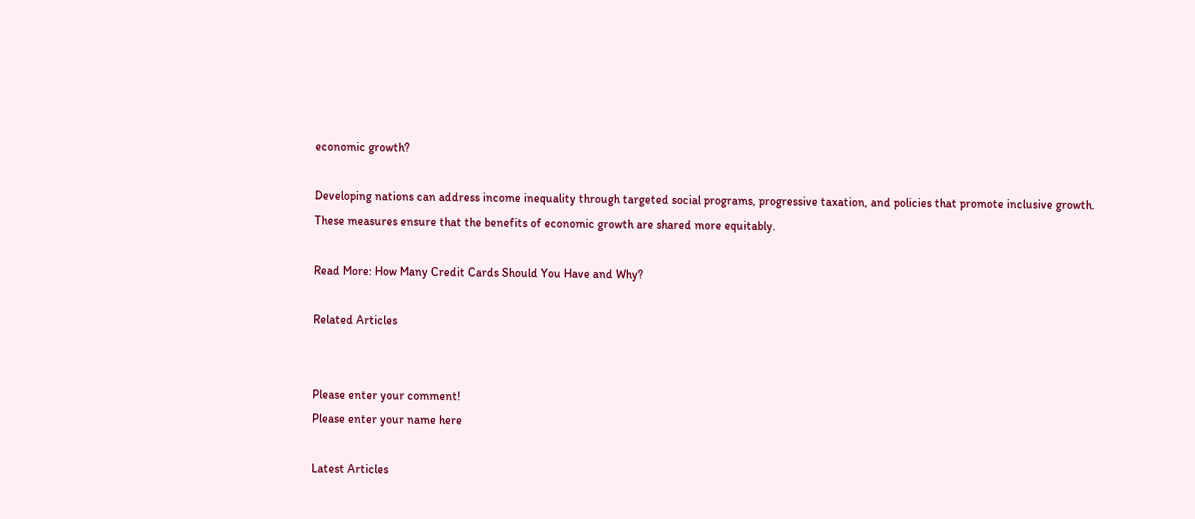economic growth?

Developing nations can address income inequality through targeted social programs, progressive taxation, and policies that promote inclusive growth. These measures ensure that the benefits of economic growth are shared more equitably.

Read More: How Many Credit Cards Should You Have and Why?

Related Articles


Please enter your comment!
Please enter your name here

Latest Articles